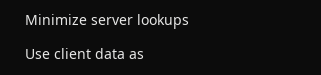Minimize server lookups

Use client data as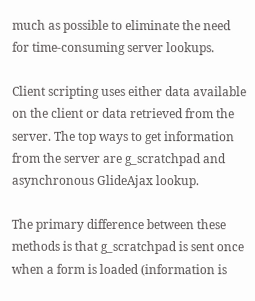much as possible to eliminate the need for time-consuming server lookups.

Client scripting uses either data available on the client or data retrieved from the server. The top ways to get information from the server are g_scratchpad and asynchronous GlideAjax lookup.

The primary difference between these methods is that g_scratchpad is sent once when a form is loaded (information is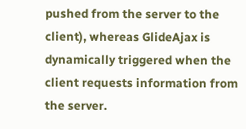pushed from the server to the client), whereas GlideAjax is dynamically triggered when the client requests information from the server.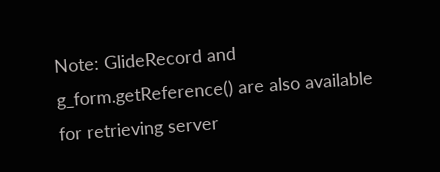Note: GlideRecord and g_form.getReference() are also available for retrieving server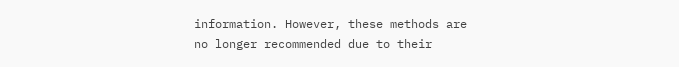information. However, these methods are no longer recommended due to their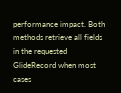performance impact. Both methods retrieve all fields in the requested GlideRecord when most cases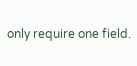only require one field.